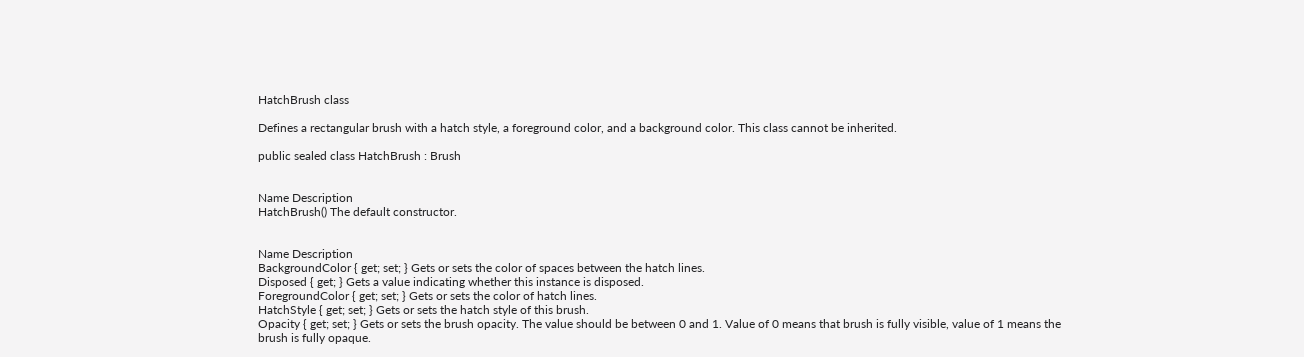HatchBrush class

Defines a rectangular brush with a hatch style, a foreground color, and a background color. This class cannot be inherited.

public sealed class HatchBrush : Brush


Name Description
HatchBrush() The default constructor.


Name Description
BackgroundColor { get; set; } Gets or sets the color of spaces between the hatch lines.
Disposed { get; } Gets a value indicating whether this instance is disposed.
ForegroundColor { get; set; } Gets or sets the color of hatch lines.
HatchStyle { get; set; } Gets or sets the hatch style of this brush.
Opacity { get; set; } Gets or sets the brush opacity. The value should be between 0 and 1. Value of 0 means that brush is fully visible, value of 1 means the brush is fully opaque.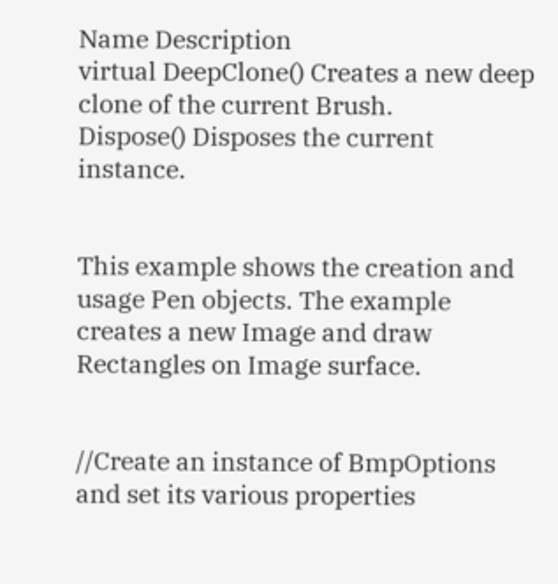Name Description
virtual DeepClone() Creates a new deep clone of the current Brush.
Dispose() Disposes the current instance.


This example shows the creation and usage Pen objects. The example creates a new Image and draw Rectangles on Image surface.


//Create an instance of BmpOptions and set its various properties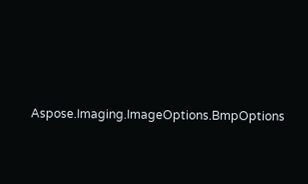Aspose.Imaging.ImageOptions.BmpOptions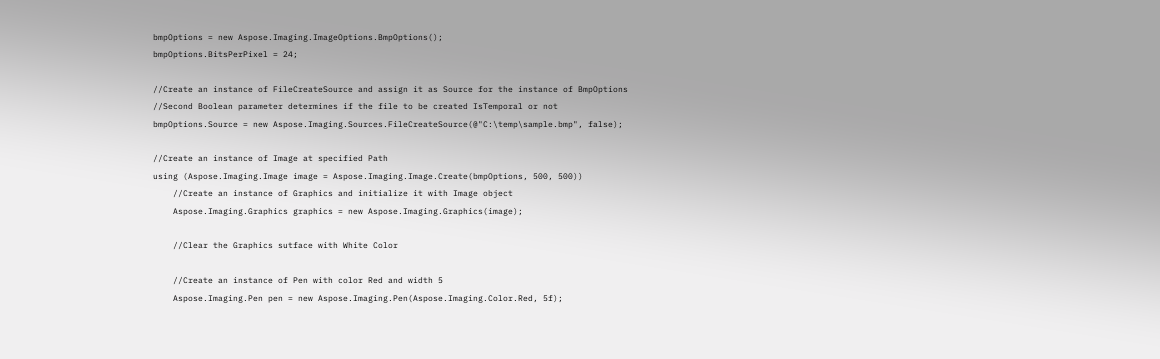bmpOptions = new Aspose.Imaging.ImageOptions.BmpOptions();
bmpOptions.BitsPerPixel = 24;

//Create an instance of FileCreateSource and assign it as Source for the instance of BmpOptions
//Second Boolean parameter determines if the file to be created IsTemporal or not
bmpOptions.Source = new Aspose.Imaging.Sources.FileCreateSource(@"C:\temp\sample.bmp", false);

//Create an instance of Image at specified Path
using (Aspose.Imaging.Image image = Aspose.Imaging.Image.Create(bmpOptions, 500, 500))
    //Create an instance of Graphics and initialize it with Image object
    Aspose.Imaging.Graphics graphics = new Aspose.Imaging.Graphics(image);

    //Clear the Graphics sutface with White Color

    //Create an instance of Pen with color Red and width 5
    Aspose.Imaging.Pen pen = new Aspose.Imaging.Pen(Aspose.Imaging.Color.Red, 5f);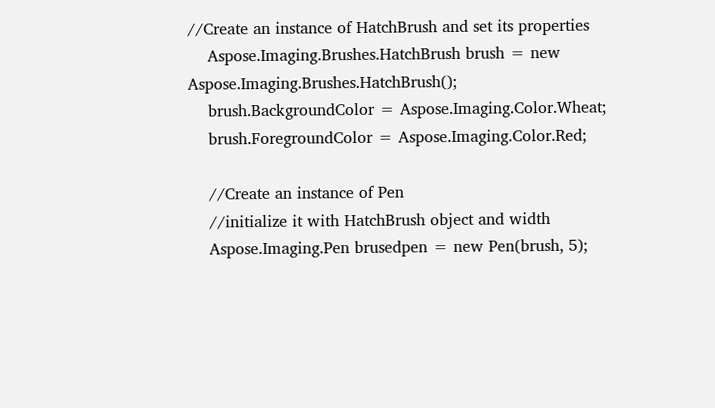//Create an instance of HatchBrush and set its properties
    Aspose.Imaging.Brushes.HatchBrush brush = new Aspose.Imaging.Brushes.HatchBrush();
    brush.BackgroundColor = Aspose.Imaging.Color.Wheat;
    brush.ForegroundColor = Aspose.Imaging.Color.Red;

    //Create an instance of Pen
    //initialize it with HatchBrush object and width
    Aspose.Imaging.Pen brusedpen = new Pen(brush, 5);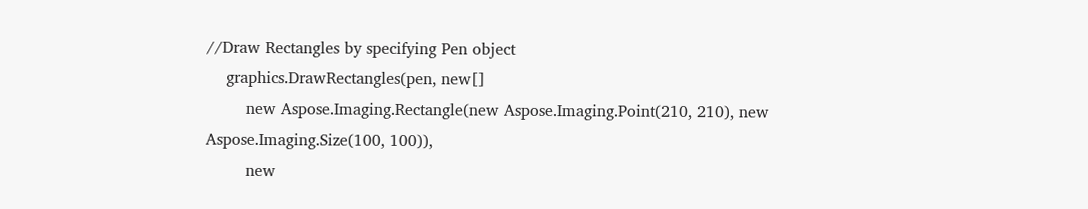//Draw Rectangles by specifying Pen object
    graphics.DrawRectangles(pen, new[]
        new Aspose.Imaging.Rectangle(new Aspose.Imaging.Point(210, 210), new Aspose.Imaging.Size(100, 100)),
        new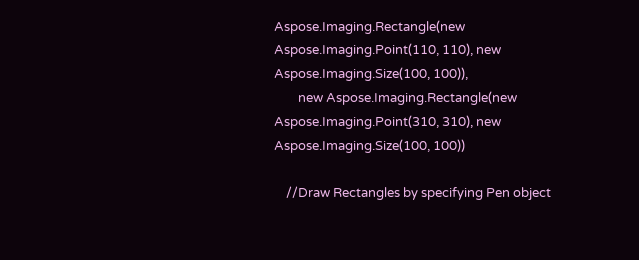Aspose.Imaging.Rectangle(new Aspose.Imaging.Point(110, 110), new Aspose.Imaging.Size(100, 100)),
        new Aspose.Imaging.Rectangle(new Aspose.Imaging.Point(310, 310), new Aspose.Imaging.Size(100, 100))

    //Draw Rectangles by specifying Pen object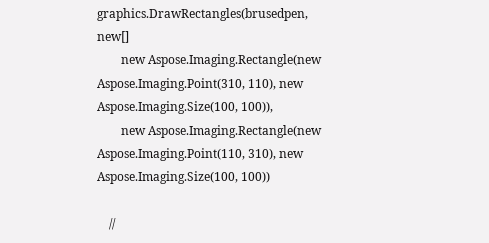graphics.DrawRectangles(brusedpen, new[]
        new Aspose.Imaging.Rectangle(new Aspose.Imaging.Point(310, 110), new Aspose.Imaging.Size(100, 100)),
        new Aspose.Imaging.Rectangle(new Aspose.Imaging.Point(110, 310), new Aspose.Imaging.Size(100, 100))

    //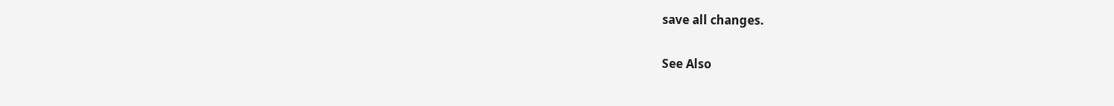save all changes.

See Also